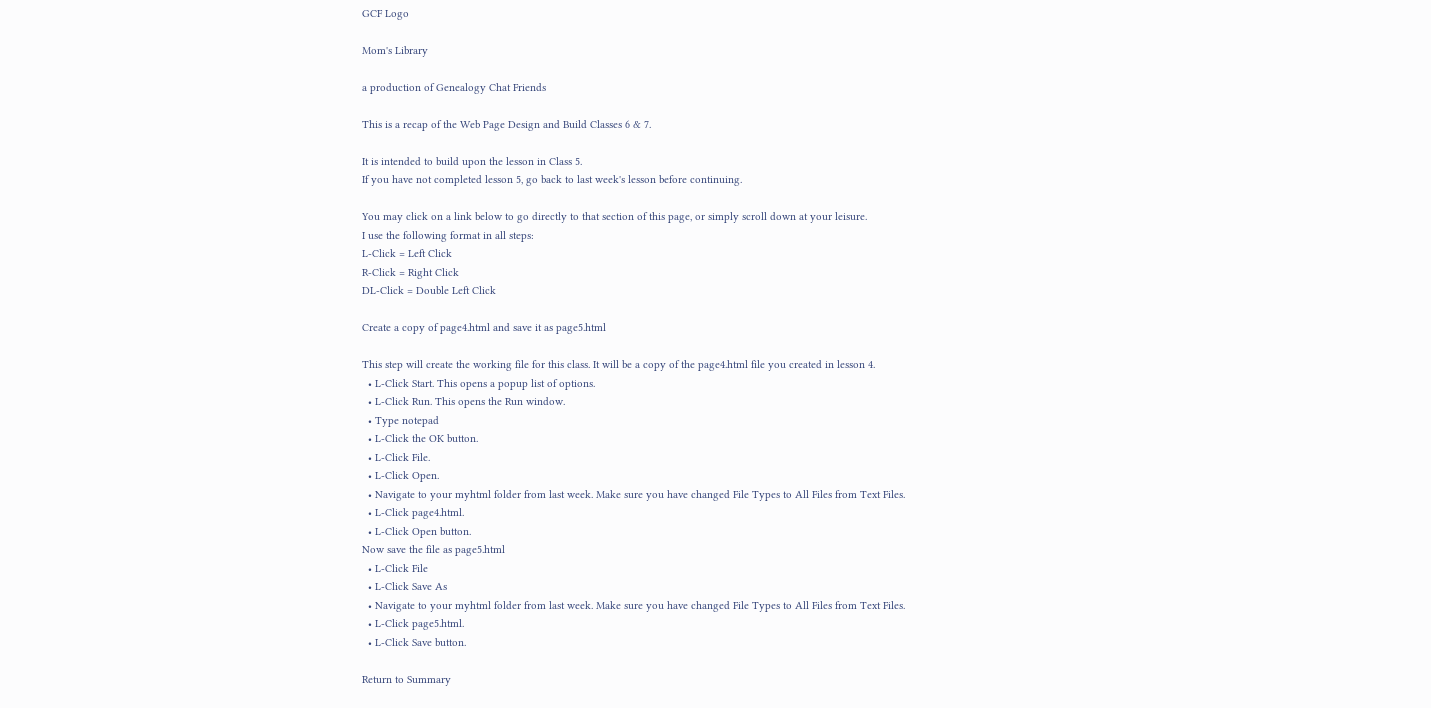GCF Logo

Mom's Library

a production of Genealogy Chat Friends

This is a recap of the Web Page Design and Build Classes 6 & 7.

It is intended to build upon the lesson in Class 5.
If you have not completed lesson 5, go back to last week's lesson before continuing.

You may click on a link below to go directly to that section of this page, or simply scroll down at your leisure.
I use the following format in all steps:
L-Click = Left Click
R-Click = Right Click
DL-Click = Double Left Click

Create a copy of page4.html and save it as page5.html

This step will create the working file for this class. It will be a copy of the page4.html file you created in lesson 4.
  • L-Click Start. This opens a popup list of options.
  • L-Click Run. This opens the Run window.
  • Type notepad
  • L-Click the OK button.
  • L-Click File.
  • L-Click Open.
  • Navigate to your myhtml folder from last week. Make sure you have changed File Types to All Files from Text Files.
  • L-Click page4.html.
  • L-Click Open button.
Now save the file as page5.html
  • L-Click File
  • L-Click Save As
  • Navigate to your myhtml folder from last week. Make sure you have changed File Types to All Files from Text Files.
  • L-Click page5.html.
  • L-Click Save button.

Return to Summary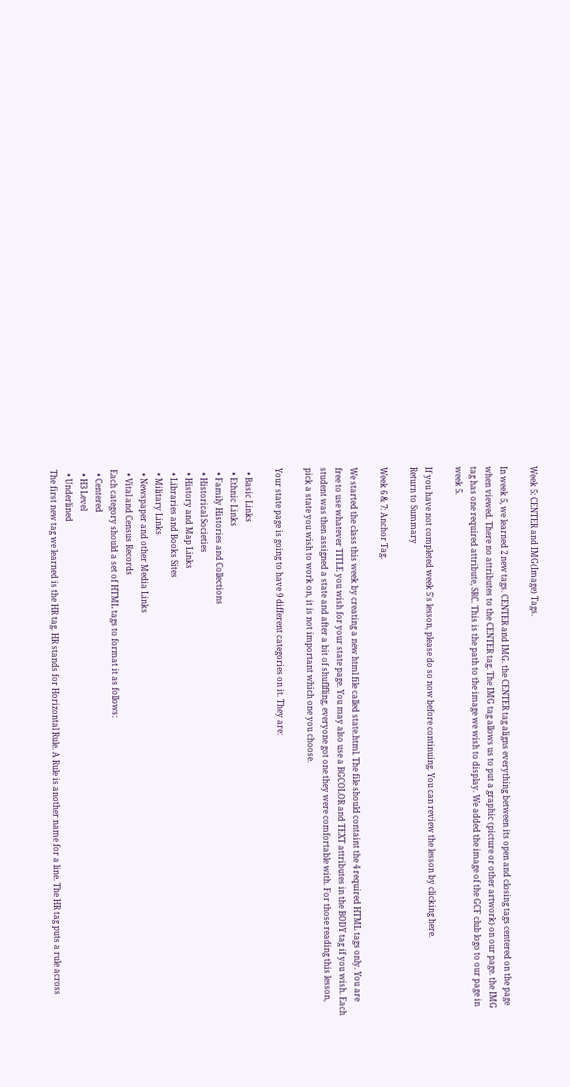Week 5: CENTER and IMG(Image) Tags.

In week 5, we learned 2 new tags. CENTER and IMG. the CENTER tag aligns everything between its open and closing tags centered on the page when viewed. There no attributes to the CENTER tag. The IMG tag allows us to put a graphic (picture or other artwork) on our page. the IMG tag has one required attribute, SRC. This is the path to the image we wish to display. We added the image of the GCF club logo to our page in week 5.

If you have not completed week 5's lesson, please do so now before continuing. You can review the lesson by clicking here.
Return to Summary

Week 6 & 7: Anchor Tag.

We started the class this week by creating a new html file called state.html. The file should containt the 4 required HTML tags only. You are free to use whatever TITLE you wish for your state page. You may also use a BGCOLOR and TEXT attributes in the BODY tag if you wish. Each student was then assigned a state and after a bit of shuflfling, everyone got one they were comfortable with. For those reading this lesson, pick a state you wish to work on, it is not important which one you choose.

Your state page is going to have 9 different categories on it. They are:

  • Basic Links
  • Ethnic Links
  • Family Histories and Collections
  • Historical Societies
  • History and Map Links
  • Libraries and Books Sites
  • Military Links
  • Newspaper and other Media Links
  • Vital and Census Records
Each category should a set of HTML tags to format it as follows:
  • Centered
  • H3 Level
  • Underlined
The first new tag we learned is the HR tag. HR stands for Horizontal Rule. A Rule is another name for a line. The HR tag puts a rule across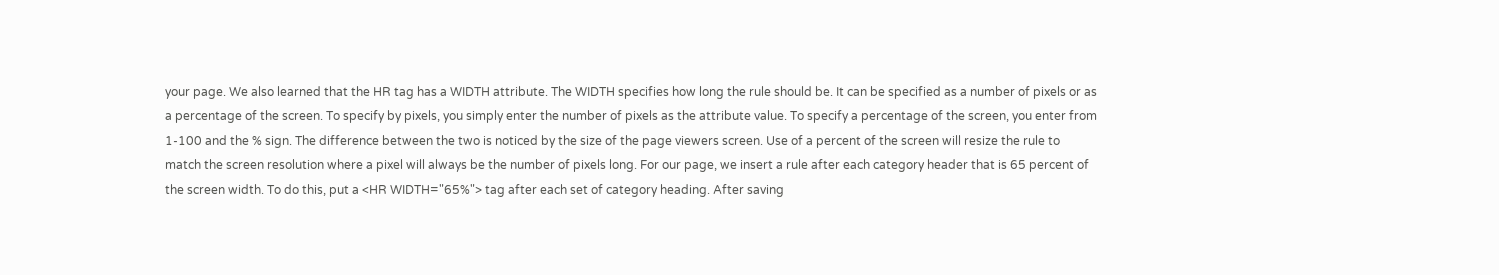your page. We also learned that the HR tag has a WIDTH attribute. The WIDTH specifies how long the rule should be. It can be specified as a number of pixels or as a percentage of the screen. To specify by pixels, you simply enter the number of pixels as the attribute value. To specify a percentage of the screen, you enter from 1-100 and the % sign. The difference between the two is noticed by the size of the page viewers screen. Use of a percent of the screen will resize the rule to match the screen resolution where a pixel will always be the number of pixels long. For our page, we insert a rule after each category header that is 65 percent of the screen width. To do this, put a <HR WIDTH="65%"> tag after each set of category heading. After saving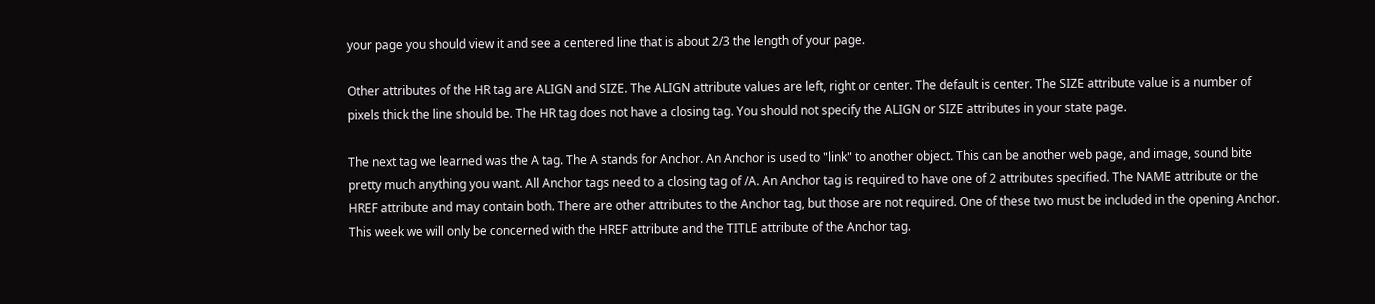your page you should view it and see a centered line that is about 2/3 the length of your page.

Other attributes of the HR tag are ALIGN and SIZE. The ALIGN attribute values are left, right or center. The default is center. The SIZE attribute value is a number of pixels thick the line should be. The HR tag does not have a closing tag. You should not specify the ALIGN or SIZE attributes in your state page.

The next tag we learned was the A tag. The A stands for Anchor. An Anchor is used to "link" to another object. This can be another web page, and image, sound bite pretty much anything you want. All Anchor tags need to a closing tag of /A. An Anchor tag is required to have one of 2 attributes specified. The NAME attribute or the HREF attribute and may contain both. There are other attributes to the Anchor tag, but those are not required. One of these two must be included in the opening Anchor. This week we will only be concerned with the HREF attribute and the TITLE attribute of the Anchor tag.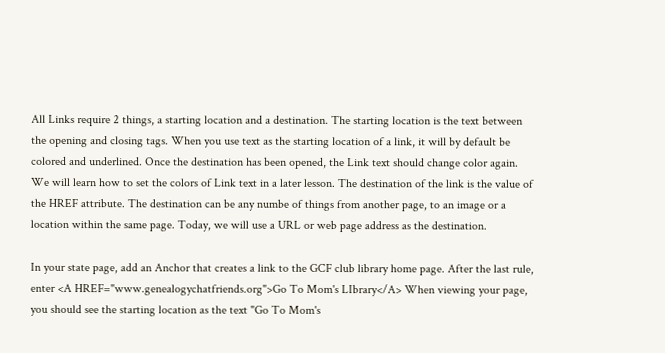All Links require 2 things, a starting location and a destination. The starting location is the text between the opening and closing tags. When you use text as the starting location of a link, it will by default be colored and underlined. Once the destination has been opened, the Link text should change color again. We will learn how to set the colors of Link text in a later lesson. The destination of the link is the value of the HREF attribute. The destination can be any numbe of things from another page, to an image or a location within the same page. Today, we will use a URL or web page address as the destination.

In your state page, add an Anchor that creates a link to the GCF club library home page. After the last rule, enter <A HREF="www.genealogychatfriends.org">Go To Mom's LIbrary</A> When viewing your page, you should see the starting location as the text "Go To Mom's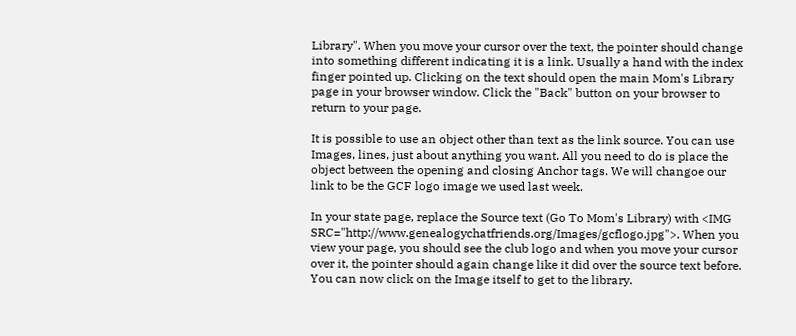Library". When you move your cursor over the text, the pointer should change into something different indicating it is a link. Usually a hand with the index finger pointed up. Clicking on the text should open the main Mom's Library page in your browser window. Click the "Back" button on your browser to return to your page.

It is possible to use an object other than text as the link source. You can use Images, lines, just about anything you want. All you need to do is place the object between the opening and closing Anchor tags. We will changoe our link to be the GCF logo image we used last week.

In your state page, replace the Source text (Go To Mom's Library) with <IMG SRC="http://www.genealogychatfriends.org/Images/gcflogo.jpg">. When you view your page, you should see the club logo and when you move your cursor over it, the pointer should again change like it did over the source text before. You can now click on the Image itself to get to the library.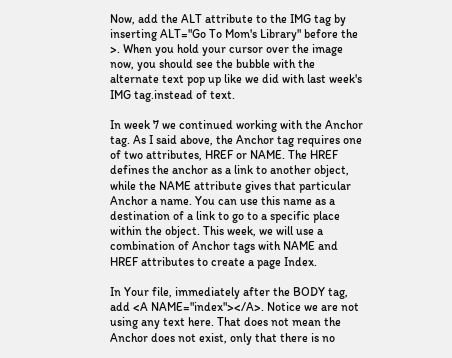Now, add the ALT attribute to the IMG tag by inserting ALT="Go To Mom's Library" before the >. When you hold your cursor over the image now, you should see the bubble with the alternate text pop up like we did with last week's IMG tag.instead of text.

In week 7 we continued working with the Anchor tag. As I said above, the Anchor tag requires one of two attributes, HREF or NAME. The HREF defines the anchor as a link to another object, while the NAME attribute gives that particular Anchor a name. You can use this name as a destination of a link to go to a specific place within the object. This week, we will use a combination of Anchor tags with NAME and HREF attributes to create a page Index.

In Your file, immediately after the BODY tag, add <A NAME="index"></A>. Notice we are not using any text here. That does not mean the Anchor does not exist, only that there is no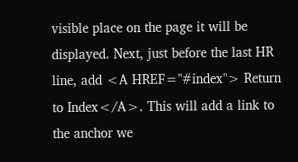visible place on the page it will be displayed. Next, just before the last HR line, add <A HREF="#index"> Return to Index</A>. This will add a link to the anchor we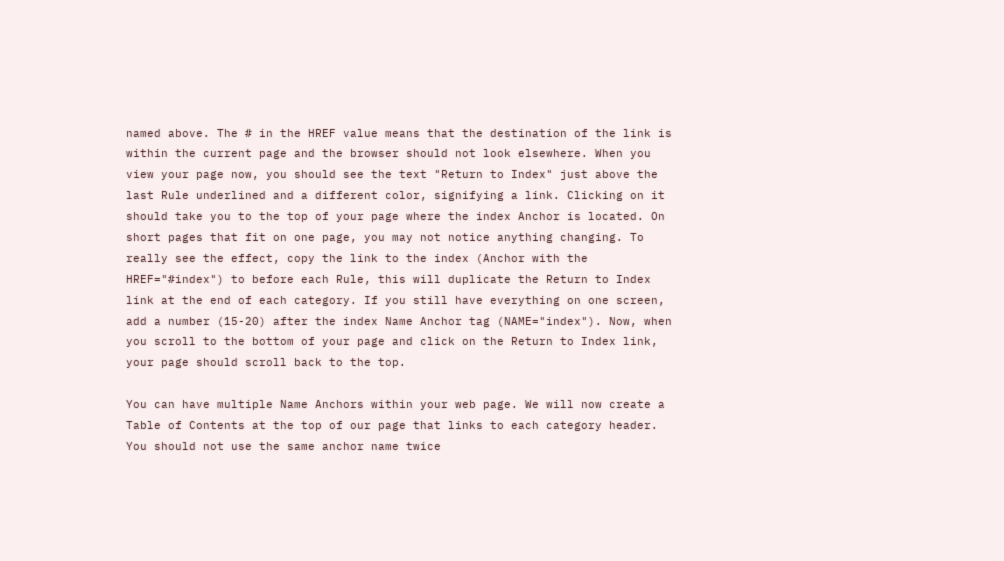named above. The # in the HREF value means that the destination of the link is within the current page and the browser should not look elsewhere. When you view your page now, you should see the text "Return to Index" just above the last Rule underlined and a different color, signifying a link. Clicking on it should take you to the top of your page where the index Anchor is located. On short pages that fit on one page, you may not notice anything changing. To really see the effect, copy the link to the index (Anchor with the HREF="#index") to before each Rule, this will duplicate the Return to Index link at the end of each category. If you still have everything on one screen, add a number (15-20) after the index Name Anchor tag (NAME="index"). Now, when you scroll to the bottom of your page and click on the Return to Index link, your page should scroll back to the top.

You can have multiple Name Anchors within your web page. We will now create a Table of Contents at the top of our page that links to each category header. You should not use the same anchor name twice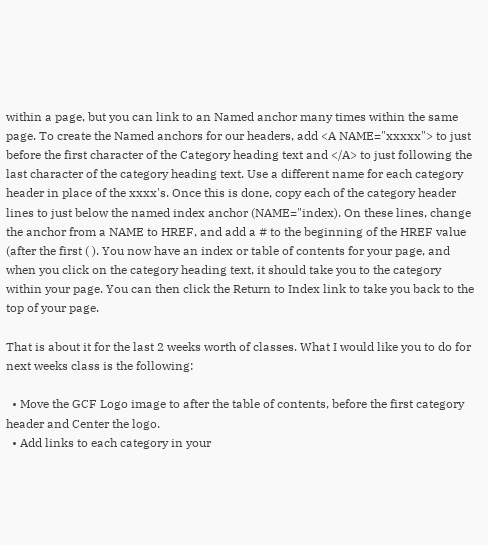within a page, but you can link to an Named anchor many times within the same page. To create the Named anchors for our headers, add <A NAME="xxxxx"> to just before the first character of the Category heading text and </A> to just following the last character of the category heading text. Use a different name for each category header in place of the xxxx's. Once this is done, copy each of the category header lines to just below the named index anchor (NAME="index). On these lines, change the anchor from a NAME to HREF, and add a # to the beginning of the HREF value (after the first ( ). You now have an index or table of contents for your page, and when you click on the category heading text, it should take you to the category within your page. You can then click the Return to Index link to take you back to the top of your page.

That is about it for the last 2 weeks worth of classes. What I would like you to do for next weeks class is the following:

  • Move the GCF Logo image to after the table of contents, before the first category header and Center the logo.
  • Add links to each category in your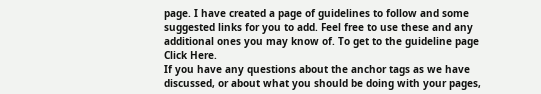page. I have created a page of guidelines to follow and some suggested links for you to add. Feel free to use these and any additional ones you may know of. To get to the guideline page Click Here.
If you have any questions about the anchor tags as we have discussed, or about what you should be doing with your pages,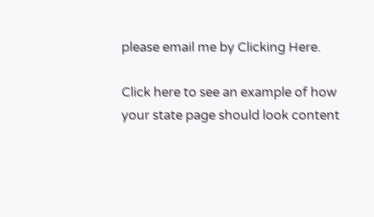please email me by Clicking Here.

Click here to see an example of how your state page should look content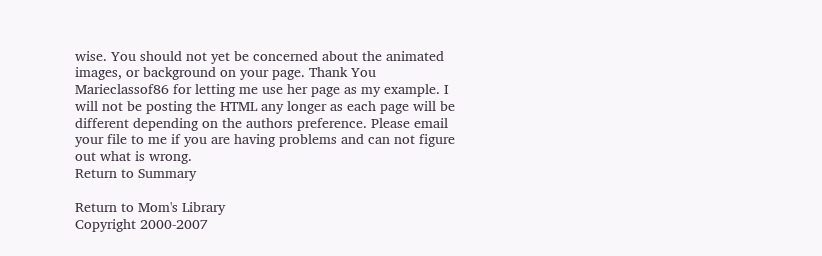wise. You should not yet be concerned about the animated images, or background on your page. Thank You Marieclassof86 for letting me use her page as my example. I will not be posting the HTML any longer as each page will be different depending on the authors preference. Please email your file to me if you are having problems and can not figure out what is wrong.
Return to Summary

Return to Mom's Library
Copyright 2000-2007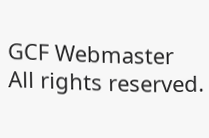GCF Webmaster
All rights reserved.